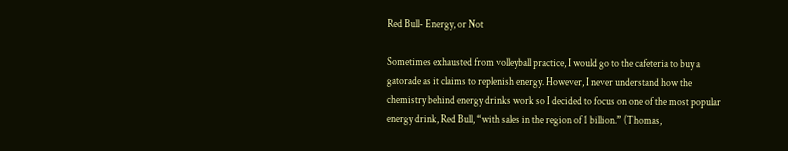Red Bull- Energy, or Not

Sometimes exhausted from volleyball practice, I would go to the cafeteria to buy a gatorade as it claims to replenish energy. However, I never understand how the chemistry behind energy drinks work so I decided to focus on one of the most popular energy drink, Red Bull, “with sales in the region of 1 billion.” (Thomas,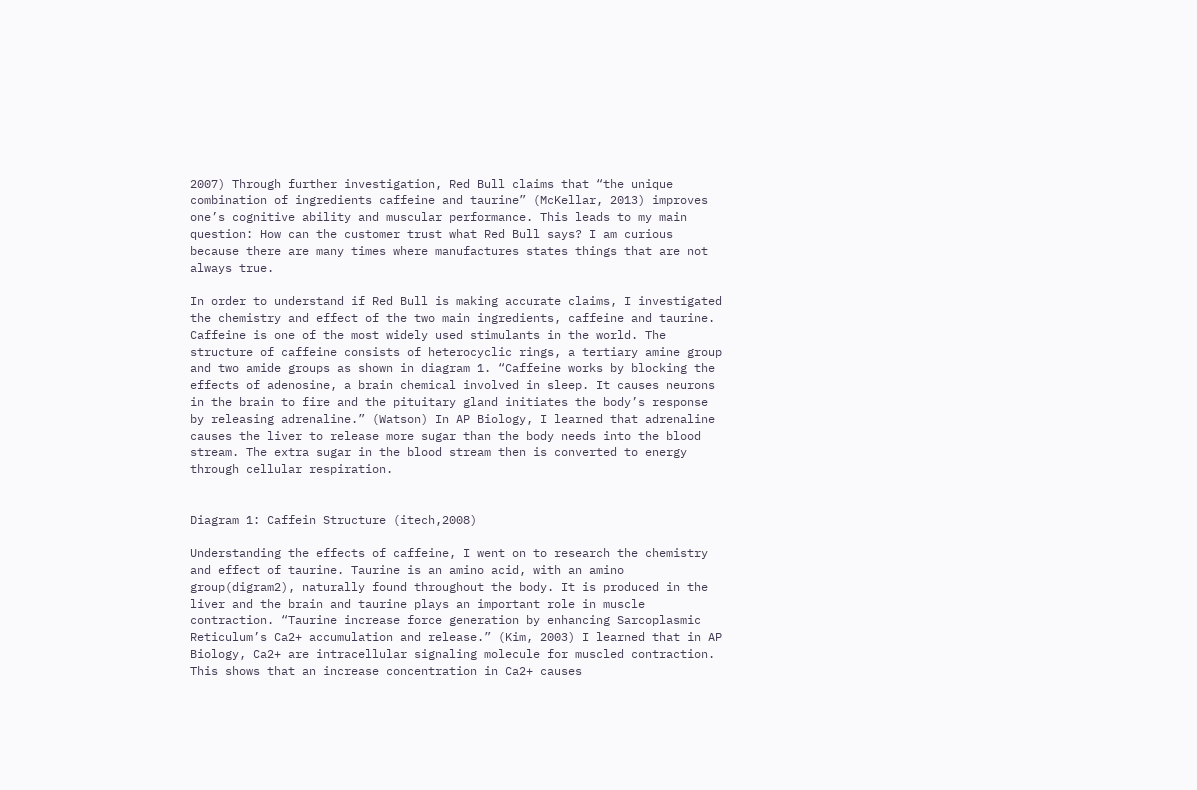2007) Through further investigation, Red Bull claims that “the unique combination of ingredients caffeine and taurine” (McKellar, 2013) improves one’s cognitive ability and muscular performance. This leads to my main question: How can the customer trust what Red Bull says? I am curious because there are many times where manufactures states things that are not always true.

In order to understand if Red Bull is making accurate claims, I investigated the chemistry and effect of the two main ingredients, caffeine and taurine.  Caffeine is one of the most widely used stimulants in the world. The structure of caffeine consists of heterocyclic rings, a tertiary amine group and two amide groups as shown in diagram 1. “Caffeine works by blocking the effects of adenosine, a brain chemical involved in sleep. It causes neurons in the brain to fire and the pituitary gland initiates the body’s response by releasing adrenaline.” (Watson) In AP Biology, I learned that adrenaline causes the liver to release more sugar than the body needs into the blood stream. The extra sugar in the blood stream then is converted to energy through cellular respiration.


Diagram 1: Caffein Structure (itech,2008)

Understanding the effects of caffeine, I went on to research the chemistry and effect of taurine. Taurine is an amino acid, with an amino group(digram2), naturally found throughout the body. It is produced in the liver and the brain and taurine plays an important role in muscle contraction. “Taurine increase force generation by enhancing Sarcoplasmic Reticulum’s Ca2+ accumulation and release.” (Kim, 2003) I learned that in AP Biology, Ca2+ are intracellular signaling molecule for muscled contraction. This shows that an increase concentration in Ca2+ causes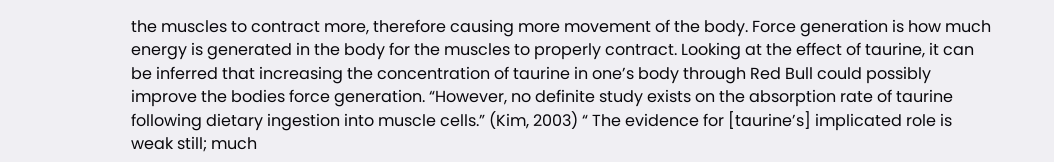the muscles to contract more, therefore causing more movement of the body. Force generation is how much energy is generated in the body for the muscles to properly contract. Looking at the effect of taurine, it can be inferred that increasing the concentration of taurine in one’s body through Red Bull could possibly improve the bodies force generation. “However, no definite study exists on the absorption rate of taurine following dietary ingestion into muscle cells.” (Kim, 2003) “ The evidence for [taurine’s] implicated role is weak still; much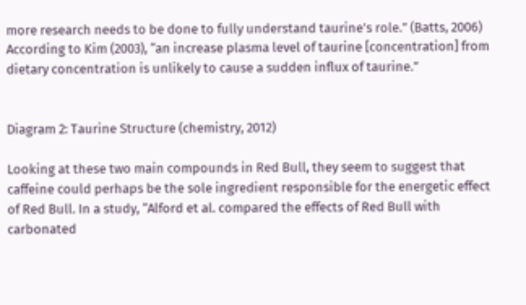more research needs to be done to fully understand taurine’s role.” (Batts, 2006)  According to Kim (2003), “an increase plasma level of taurine [concentration] from dietary concentration is unlikely to cause a sudden influx of taurine.”


Diagram 2: Taurine Structure (chemistry, 2012)

Looking at these two main compounds in Red Bull, they seem to suggest that caffeine could perhaps be the sole ingredient responsible for the energetic effect of Red Bull. In a study, “Alford et al. compared the effects of Red Bull with carbonated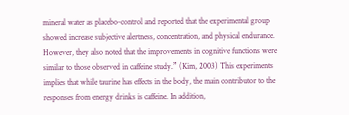mineral water as placebo-control and reported that the experimental group showed increase subjective alertness, concentration, and physical endurance. However, they also noted that the improvements in cognitive functions were similar to those observed in caffeine study.” (Kim, 2003) This experiments implies that while taurine has effects in the body, the main contributor to the responses from energy drinks is caffeine. In addition,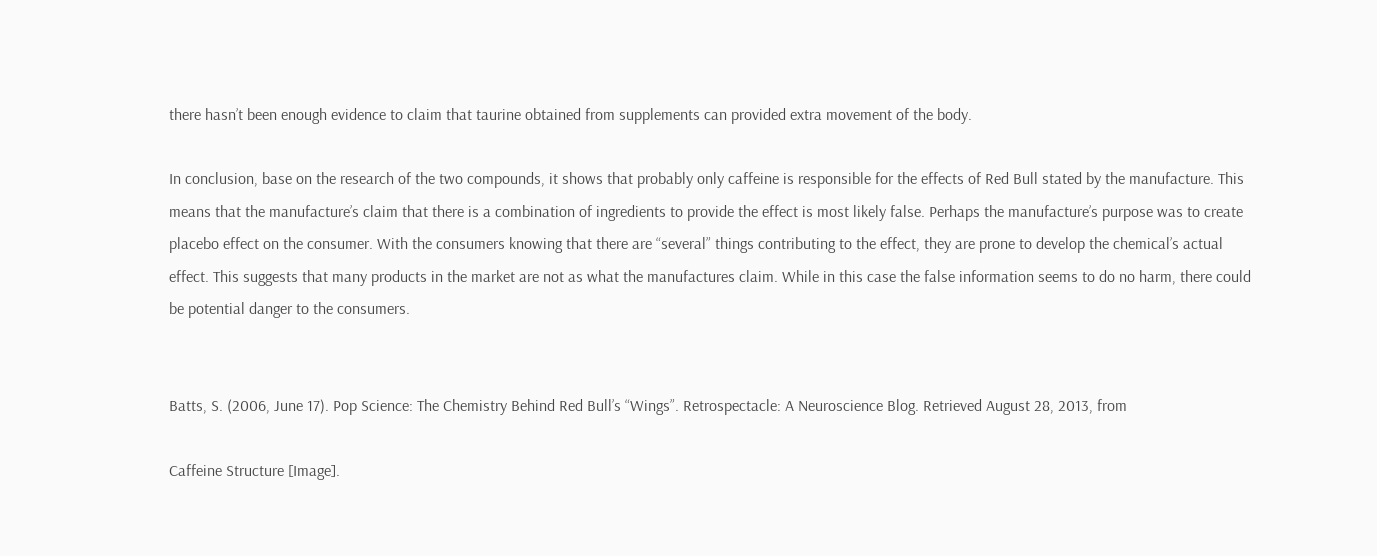there hasn’t been enough evidence to claim that taurine obtained from supplements can provided extra movement of the body.

In conclusion, base on the research of the two compounds, it shows that probably only caffeine is responsible for the effects of Red Bull stated by the manufacture. This means that the manufacture’s claim that there is a combination of ingredients to provide the effect is most likely false. Perhaps the manufacture’s purpose was to create placebo effect on the consumer. With the consumers knowing that there are “several” things contributing to the effect, they are prone to develop the chemical’s actual effect. This suggests that many products in the market are not as what the manufactures claim. While in this case the false information seems to do no harm, there could be potential danger to the consumers.


Batts, S. (2006, June 17). Pop Science: The Chemistry Behind Red Bull’s “Wings”. Retrospectacle: A Neuroscience Blog. Retrieved August 28, 2013, from

Caffeine Structure [Image].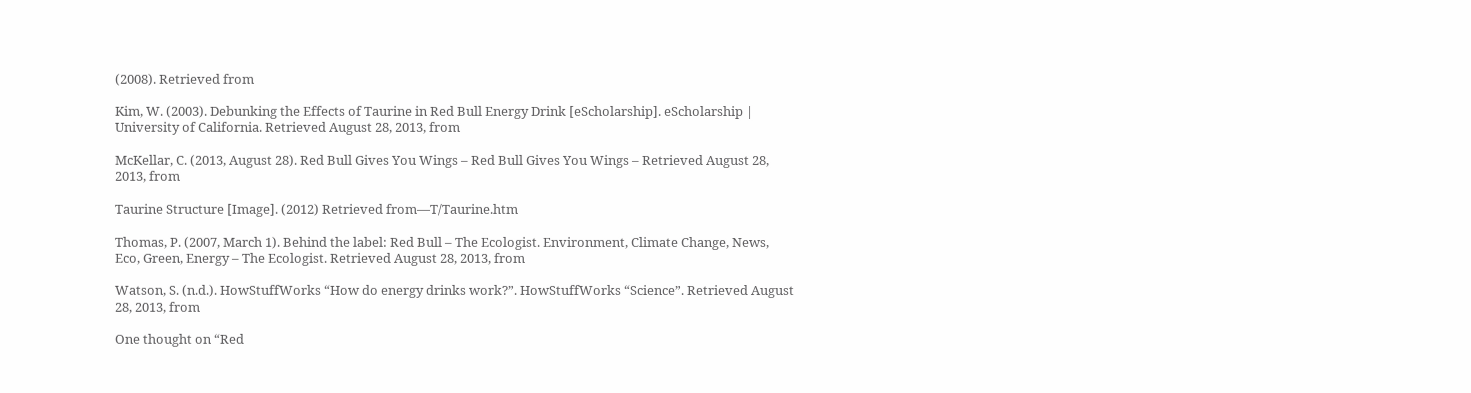(2008). Retrieved from

Kim, W. (2003). Debunking the Effects of Taurine in Red Bull Energy Drink [eScholarship]. eScholarship | University of California. Retrieved August 28, 2013, from

McKellar, C. (2013, August 28). Red Bull Gives You Wings – Red Bull Gives You Wings – Retrieved August 28, 2013, from

Taurine Structure [Image]. (2012) Retrieved from—T/Taurine.htm

Thomas, P. (2007, March 1). Behind the label: Red Bull – The Ecologist. Environment, Climate Change, News, Eco, Green, Energy – The Ecologist. Retrieved August 28, 2013, from

Watson, S. (n.d.). HowStuffWorks “How do energy drinks work?”. HowStuffWorks “Science”. Retrieved August 28, 2013, from

One thought on “Red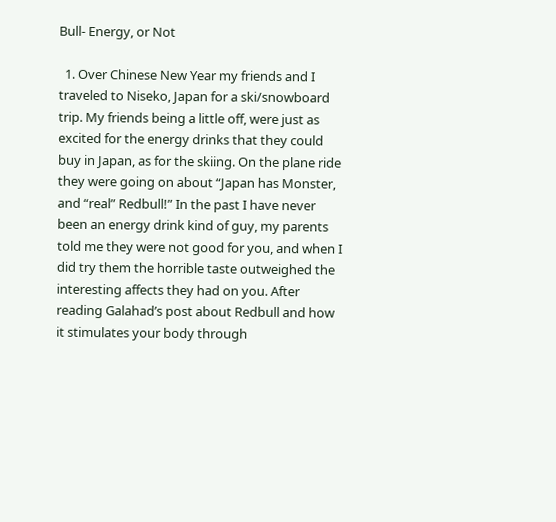Bull- Energy, or Not

  1. Over Chinese New Year my friends and I traveled to Niseko, Japan for a ski/snowboard trip. My friends being a little off, were just as excited for the energy drinks that they could buy in Japan, as for the skiing. On the plane ride they were going on about “Japan has Monster, and “real” Redbull!” In the past I have never been an energy drink kind of guy, my parents told me they were not good for you, and when I did try them the horrible taste outweighed the interesting affects they had on you. After reading Galahad’s post about Redbull and how it stimulates your body through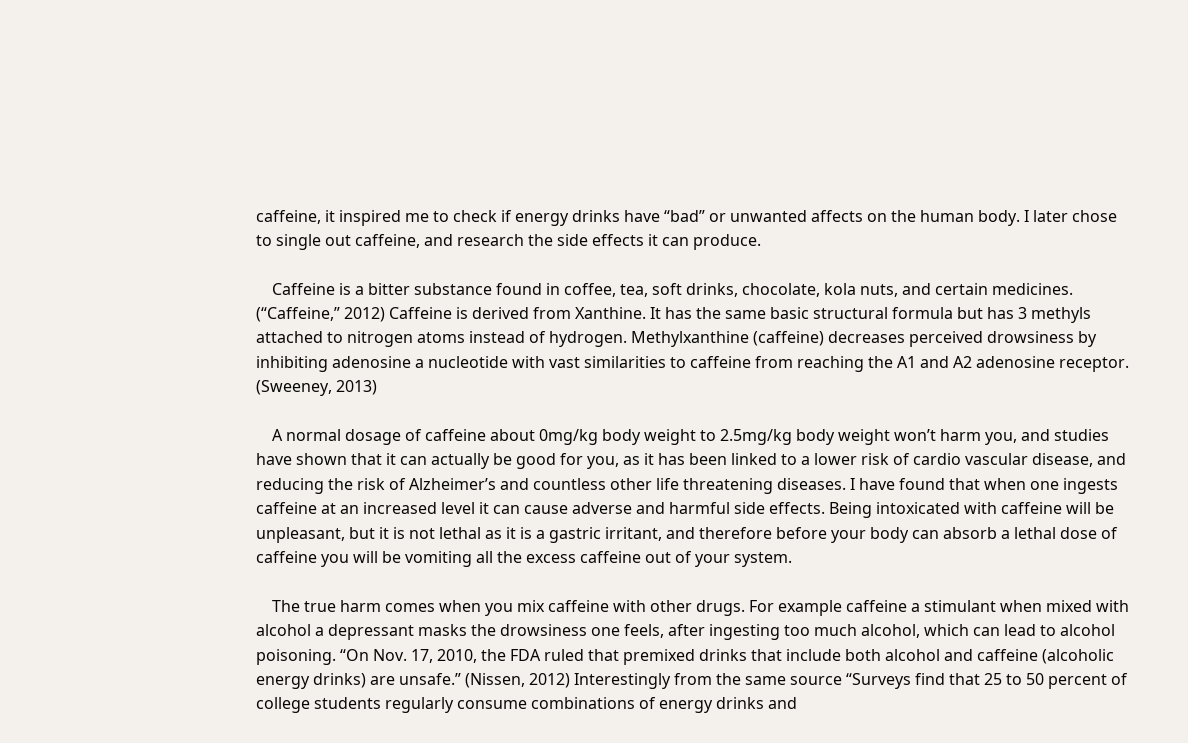caffeine, it inspired me to check if energy drinks have “bad” or unwanted affects on the human body. I later chose to single out caffeine, and research the side effects it can produce.

    Caffeine is a bitter substance found in coffee, tea, soft drinks, chocolate, kola nuts, and certain medicines. (“Caffeine,” 2012) Caffeine is derived from Xanthine. It has the same basic structural formula but has 3 methyls attached to nitrogen atoms instead of hydrogen. Methylxanthine (caffeine) decreases perceived drowsiness by inhibiting adenosine a nucleotide with vast similarities to caffeine from reaching the A1 and A2 adenosine receptor. (Sweeney, 2013)

    A normal dosage of caffeine about 0mg/kg body weight to 2.5mg/kg body weight won’t harm you, and studies have shown that it can actually be good for you, as it has been linked to a lower risk of cardio vascular disease, and reducing the risk of Alzheimer’s and countless other life threatening diseases. I have found that when one ingests caffeine at an increased level it can cause adverse and harmful side effects. Being intoxicated with caffeine will be unpleasant, but it is not lethal as it is a gastric irritant, and therefore before your body can absorb a lethal dose of caffeine you will be vomiting all the excess caffeine out of your system.

    The true harm comes when you mix caffeine with other drugs. For example caffeine a stimulant when mixed with alcohol a depressant masks the drowsiness one feels, after ingesting too much alcohol, which can lead to alcohol poisoning. “On Nov. 17, 2010, the FDA ruled that premixed drinks that include both alcohol and caffeine (alcoholic energy drinks) are unsafe.” (Nissen, 2012) Interestingly from the same source “Surveys find that 25 to 50 percent of college students regularly consume combinations of energy drinks and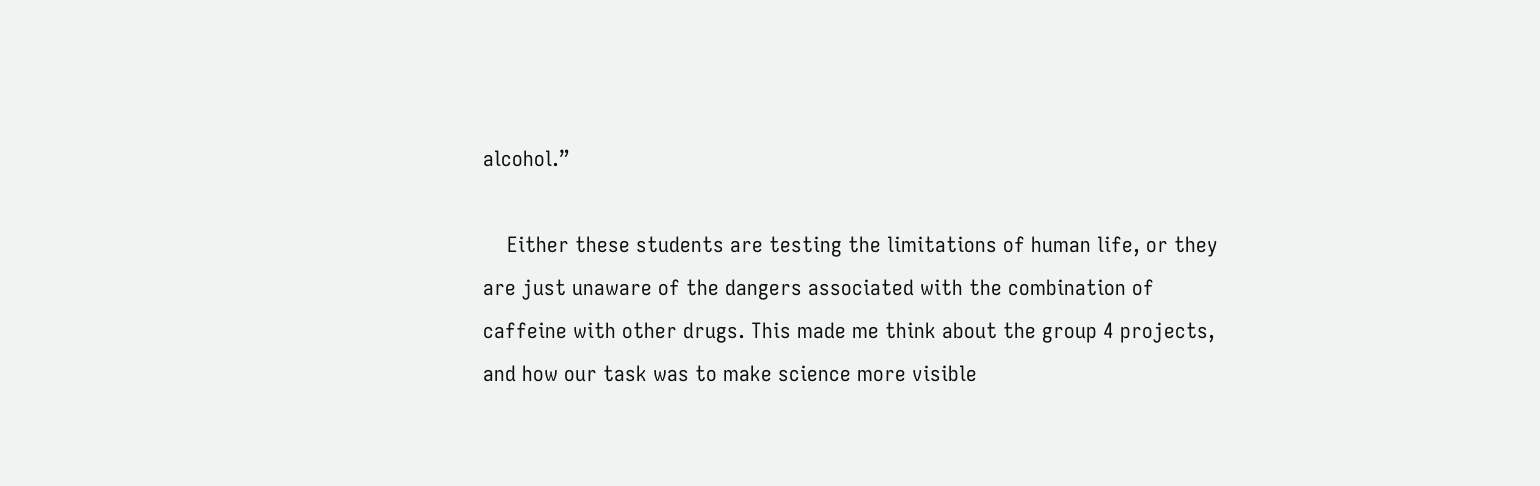alcohol.”

    Either these students are testing the limitations of human life, or they are just unaware of the dangers associated with the combination of caffeine with other drugs. This made me think about the group 4 projects, and how our task was to make science more visible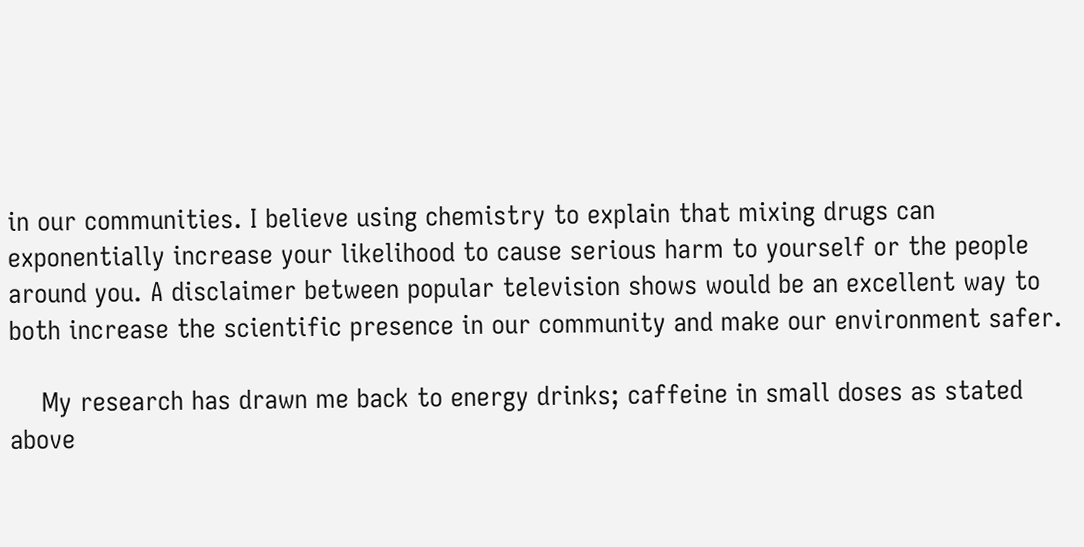in our communities. I believe using chemistry to explain that mixing drugs can exponentially increase your likelihood to cause serious harm to yourself or the people around you. A disclaimer between popular television shows would be an excellent way to both increase the scientific presence in our community and make our environment safer.

    My research has drawn me back to energy drinks; caffeine in small doses as stated above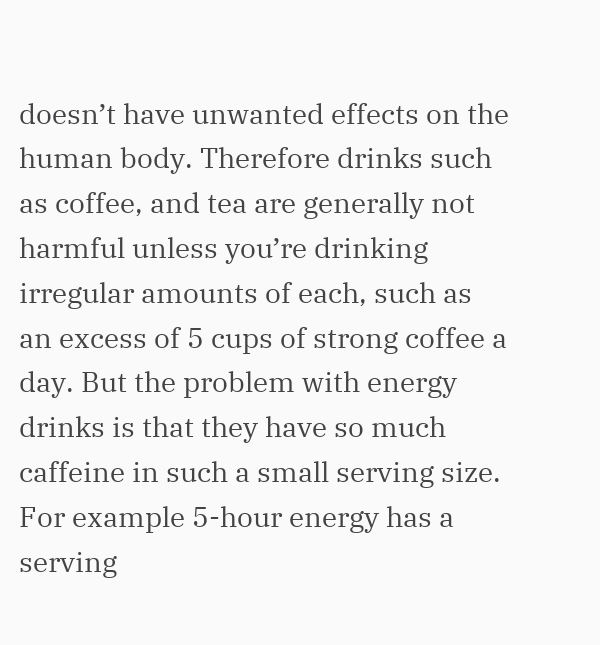doesn’t have unwanted effects on the human body. Therefore drinks such as coffee, and tea are generally not harmful unless you’re drinking irregular amounts of each, such as an excess of 5 cups of strong coffee a day. But the problem with energy drinks is that they have so much caffeine in such a small serving size. For example 5-hour energy has a serving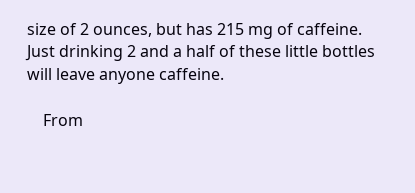size of 2 ounces, but has 215 mg of caffeine. Just drinking 2 and a half of these little bottles will leave anyone caffeine.

    From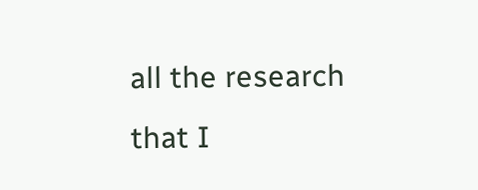all the research that I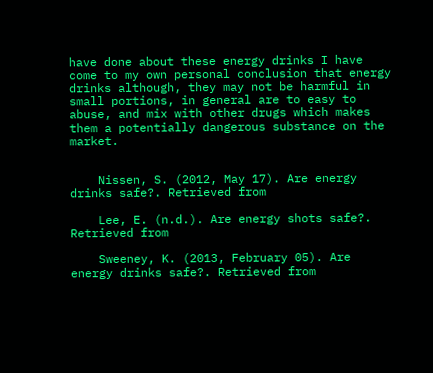have done about these energy drinks I have come to my own personal conclusion that energy drinks although, they may not be harmful in small portions, in general are to easy to abuse, and mix with other drugs which makes them a potentially dangerous substance on the market.


    Nissen, S. (2012, May 17). Are energy drinks safe?. Retrieved from

    Lee, E. (n.d.). Are energy shots safe?. Retrieved from

    Sweeney, K. (2013, February 05). Are energy drinks safe?. Retrieved from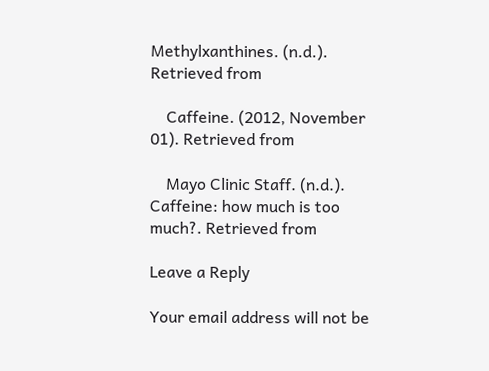Methylxanthines. (n.d.). Retrieved from

    Caffeine. (2012, November 01). Retrieved from

    Mayo Clinic Staff. (n.d.). Caffeine: how much is too much?. Retrieved from

Leave a Reply

Your email address will not be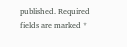published. Required fields are marked *